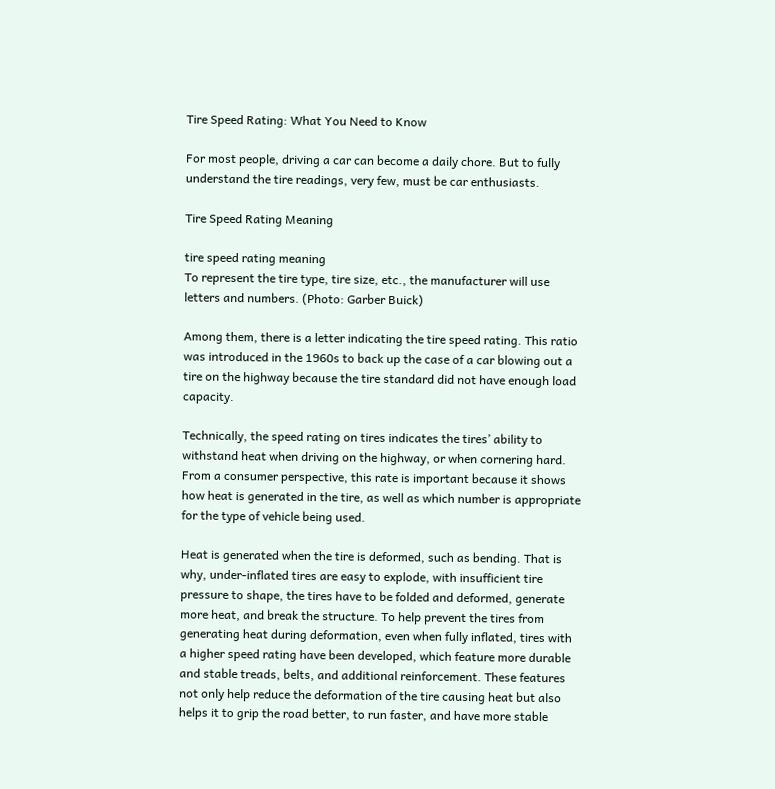Tire Speed Rating: What You Need to Know

For most people, driving a car can become a daily chore. But to fully understand the tire readings, very few, must be car enthusiasts.

Tire Speed Rating Meaning

tire speed rating meaning
To represent the tire type, tire size, etc., the manufacturer will use letters and numbers. (Photo: Garber Buick)

Among them, there is a letter indicating the tire speed rating. This ratio was introduced in the 1960s to back up the case of a car blowing out a tire on the highway because the tire standard did not have enough load capacity.

Technically, the speed rating on tires indicates the tires’ ability to withstand heat when driving on the highway, or when cornering hard. From a consumer perspective, this rate is important because it shows how heat is generated in the tire, as well as which number is appropriate for the type of vehicle being used.

Heat is generated when the tire is deformed, such as bending. That is why, under-inflated tires are easy to explode, with insufficient tire pressure to shape, the tires have to be folded and deformed, generate more heat, and break the structure. To help prevent the tires from generating heat during deformation, even when fully inflated, tires with a higher speed rating have been developed, which feature more durable and stable treads, belts, and additional reinforcement. These features not only help reduce the deformation of the tire causing heat but also helps it to grip the road better, to run faster, and have more stable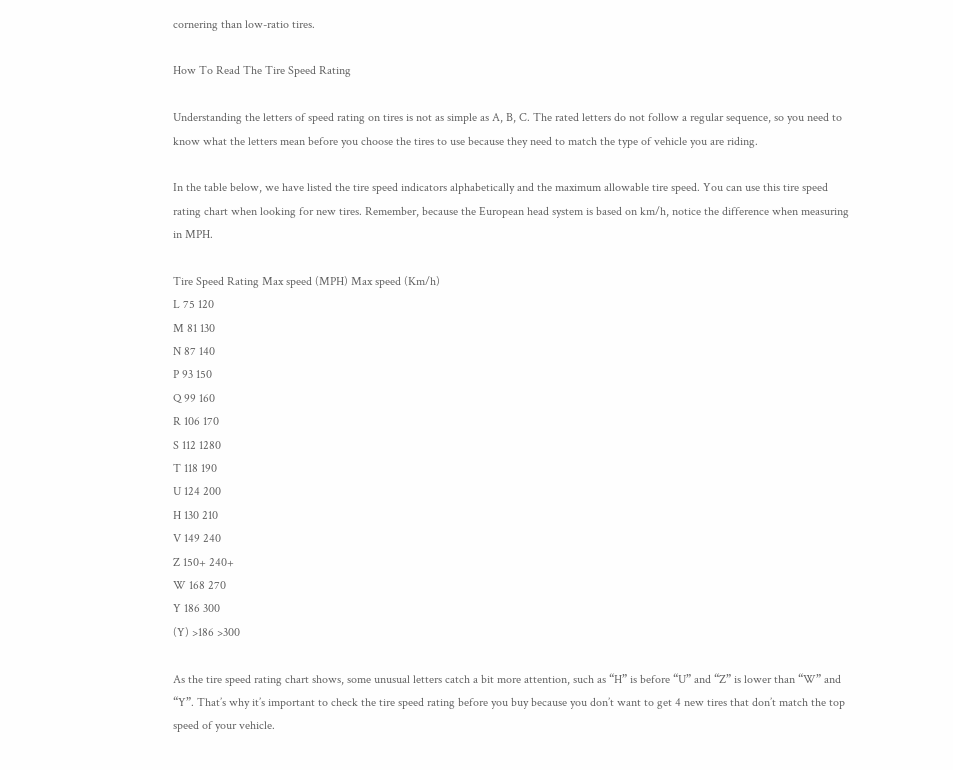cornering than low-ratio tires.

How To Read The Tire Speed Rating

Understanding the letters of speed rating on tires is not as simple as A, B, C. The rated letters do not follow a regular sequence, so you need to know what the letters mean before you choose the tires to use because they need to match the type of vehicle you are riding.

In the table below, we have listed the tire speed indicators alphabetically and the maximum allowable tire speed. You can use this tire speed rating chart when looking for new tires. Remember, because the European head system is based on km/h, notice the difference when measuring in MPH.

Tire Speed Rating Max speed (MPH) Max speed (Km/h)
L 75 120
M 81 130
N 87 140
P 93 150
Q 99 160
R 106 170
S 112 1280
T 118 190
U 124 200
H 130 210
V 149 240
Z 150+ 240+
W 168 270
Y 186 300
(Y) >186 >300

As the tire speed rating chart shows, some unusual letters catch a bit more attention, such as “H” is before “U” and “Z” is lower than “W” and “Y”. That’s why it’s important to check the tire speed rating before you buy because you don’t want to get 4 new tires that don’t match the top speed of your vehicle.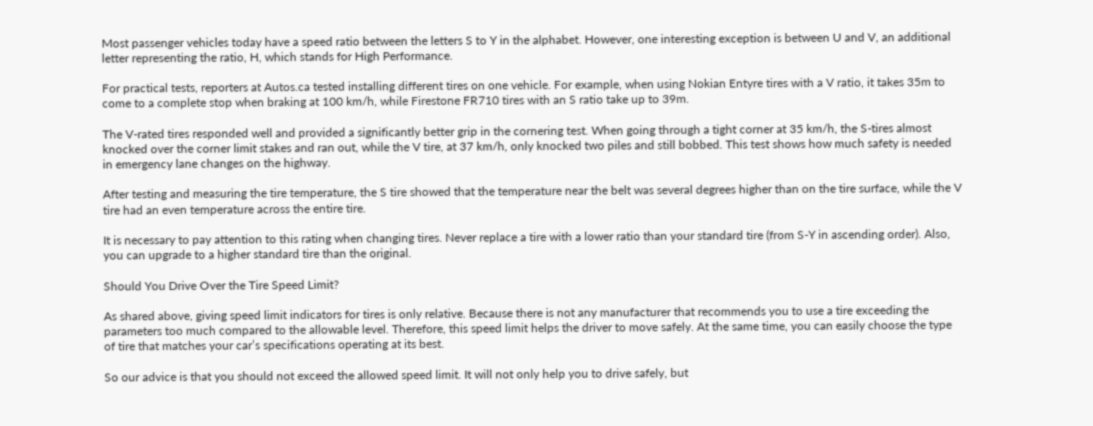Most passenger vehicles today have a speed ratio between the letters S to Y in the alphabet. However, one interesting exception is between U and V, an additional letter representing the ratio, H, which stands for High Performance.

For practical tests, reporters at Autos.ca tested installing different tires on one vehicle. For example, when using Nokian Entyre tires with a V ratio, it takes 35m to come to a complete stop when braking at 100 km/h, while Firestone FR710 tires with an S ratio take up to 39m.

The V-rated tires responded well and provided a significantly better grip in the cornering test. When going through a tight corner at 35 km/h, the S-tires almost knocked over the corner limit stakes and ran out, while the V tire, at 37 km/h, only knocked two piles and still bobbed. This test shows how much safety is needed in emergency lane changes on the highway.

After testing and measuring the tire temperature, the S tire showed that the temperature near the belt was several degrees higher than on the tire surface, while the V tire had an even temperature across the entire tire.

It is necessary to pay attention to this rating when changing tires. Never replace a tire with a lower ratio than your standard tire (from S-Y in ascending order). Also, you can upgrade to a higher standard tire than the original.

Should You Drive Over the Tire Speed Limit?

As shared above, giving speed limit indicators for tires is only relative. Because there is not any manufacturer that recommends you to use a tire exceeding the parameters too much compared to the allowable level. Therefore, this speed limit helps the driver to move safely. At the same time, you can easily choose the type of tire that matches your car’s specifications operating at its best.

So our advice is that you should not exceed the allowed speed limit. It will not only help you to drive safely, but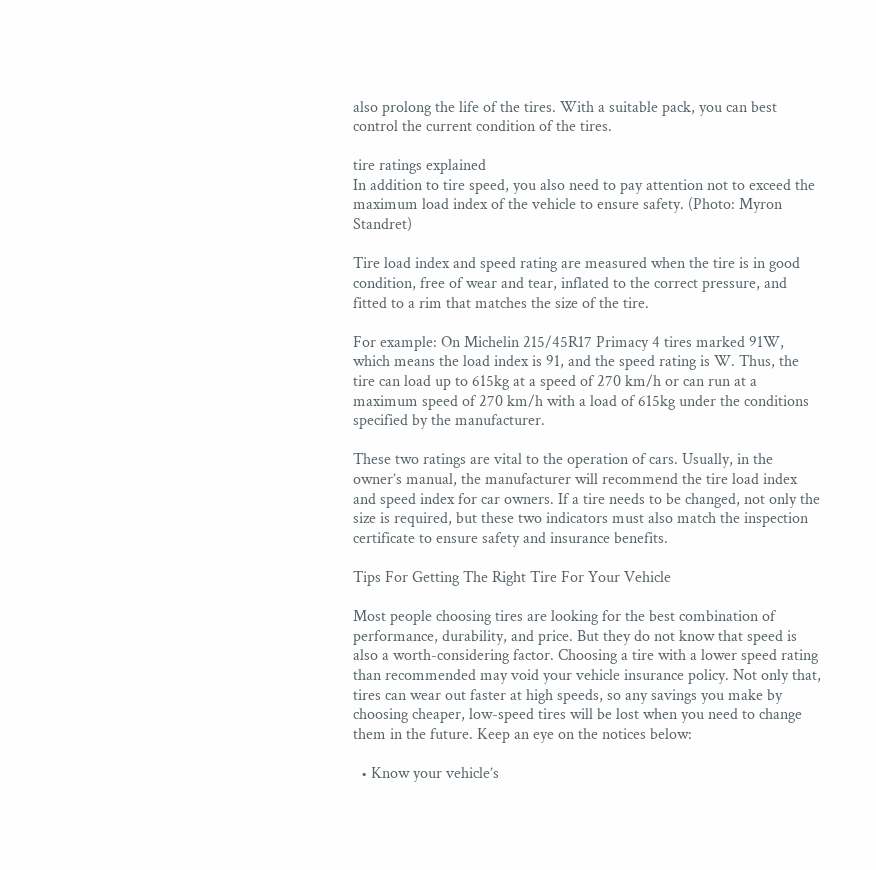also prolong the life of the tires. With a suitable pack, you can best control the current condition of the tires.

tire ratings explained
In addition to tire speed, you also need to pay attention not to exceed the maximum load index of the vehicle to ensure safety. (Photo: Myron Standret)

Tire load index and speed rating are measured when the tire is in good condition, free of wear and tear, inflated to the correct pressure, and fitted to a rim that matches the size of the tire.

For example: On Michelin 215/45R17 Primacy 4 tires marked 91W, which means the load index is 91, and the speed rating is W. Thus, the tire can load up to 615kg at a speed of 270 km/h or can run at a maximum speed of 270 km/h with a load of 615kg under the conditions specified by the manufacturer.

These two ratings are vital to the operation of cars. Usually, in the owner’s manual, the manufacturer will recommend the tire load index and speed index for car owners. If a tire needs to be changed, not only the size is required, but these two indicators must also match the inspection certificate to ensure safety and insurance benefits.

Tips For Getting The Right Tire For Your Vehicle

Most people choosing tires are looking for the best combination of performance, durability, and price. But they do not know that speed is also a worth-considering factor. Choosing a tire with a lower speed rating than recommended may void your vehicle insurance policy. Not only that, tires can wear out faster at high speeds, so any savings you make by choosing cheaper, low-speed tires will be lost when you need to change them in the future. Keep an eye on the notices below:

  • Know your vehicle’s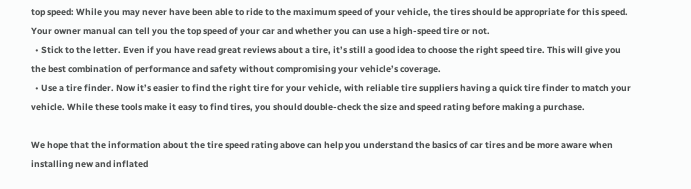top speed: While you may never have been able to ride to the maximum speed of your vehicle, the tires should be appropriate for this speed. Your owner manual can tell you the top speed of your car and whether you can use a high-speed tire or not.
  • Stick to the letter. Even if you have read great reviews about a tire, it’s still a good idea to choose the right speed tire. This will give you the best combination of performance and safety without compromising your vehicle’s coverage.
  • Use a tire finder. Now it’s easier to find the right tire for your vehicle, with reliable tire suppliers having a quick tire finder to match your vehicle. While these tools make it easy to find tires, you should double-check the size and speed rating before making a purchase.

We hope that the information about the tire speed rating above can help you understand the basics of car tires and be more aware when installing new and inflated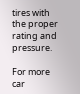tires with the proper rating and pressure.

For more car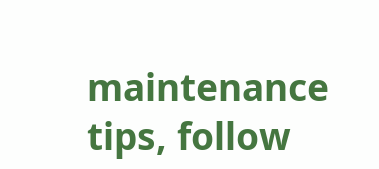maintenance tips, follow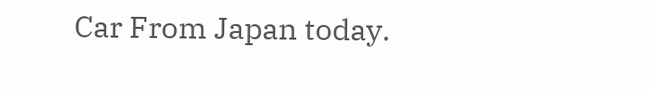Car From Japan today.